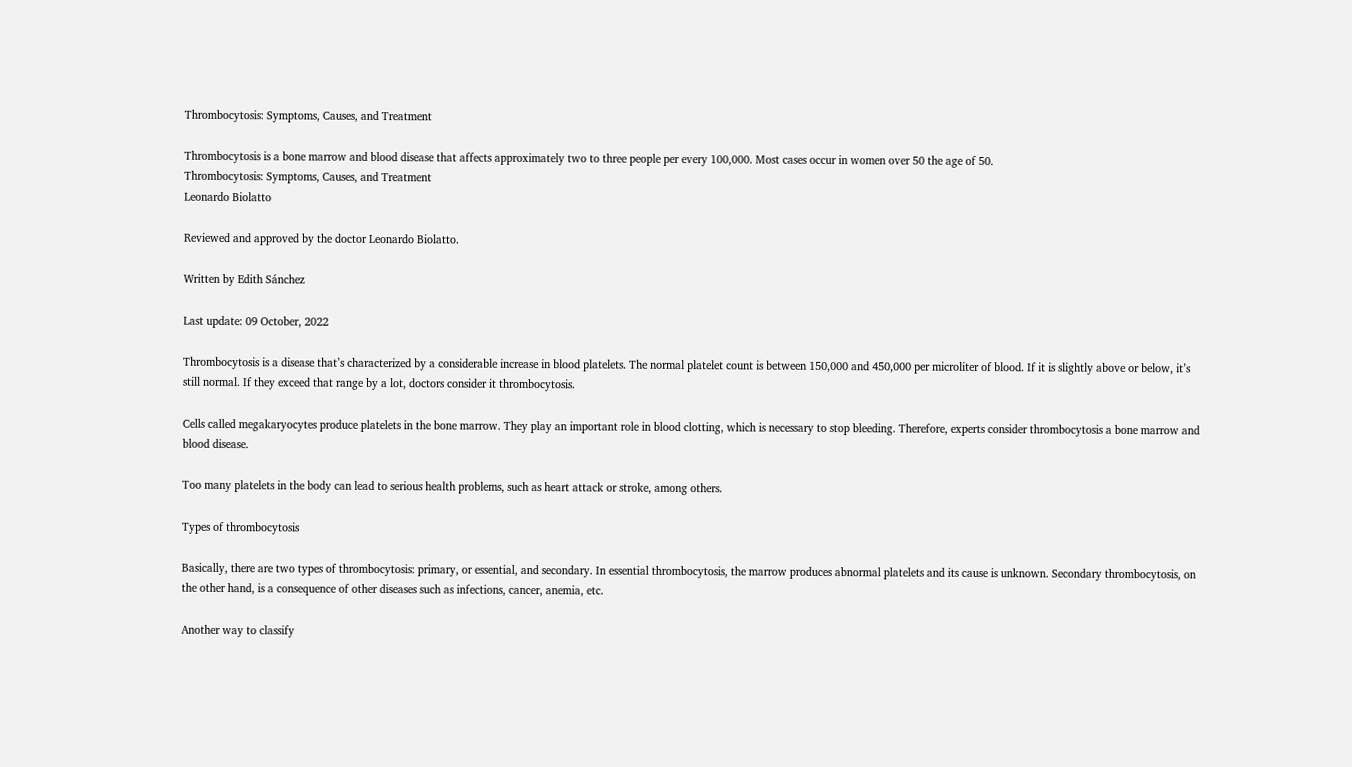Thrombocytosis: Symptoms, Causes, and Treatment

Thrombocytosis is a bone marrow and blood disease that affects approximately two to three people per every 100,000. Most cases occur in women over 50 the age of 50.
Thrombocytosis: Symptoms, Causes, and Treatment
Leonardo Biolatto

Reviewed and approved by the doctor Leonardo Biolatto.

Written by Edith Sánchez

Last update: 09 October, 2022

Thrombocytosis is a disease that’s characterized by a considerable increase in blood platelets. The normal platelet count is between 150,000 and 450,000 per microliter of blood. If it is slightly above or below, it’s still normal. If they exceed that range by a lot, doctors consider it thrombocytosis.

Cells called megakaryocytes produce platelets in the bone marrow. They play an important role in blood clotting, which is necessary to stop bleeding. Therefore, experts consider thrombocytosis a bone marrow and blood disease.

Too many platelets in the body can lead to serious health problems, such as heart attack or stroke, among others.

Types of thrombocytosis

Basically, there are two types of thrombocytosis: primary, or essential, and secondary. In essential thrombocytosis, the marrow produces abnormal platelets and its cause is unknown. Secondary thrombocytosis, on the other hand, is a consequence of other diseases such as infections, cancer, anemia, etc.

Another way to classify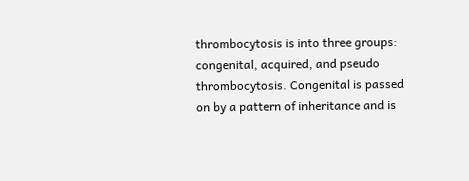thrombocytosis is into three groups: congenital, acquired, and pseudo thrombocytosis. Congenital is passed on by a pattern of inheritance and is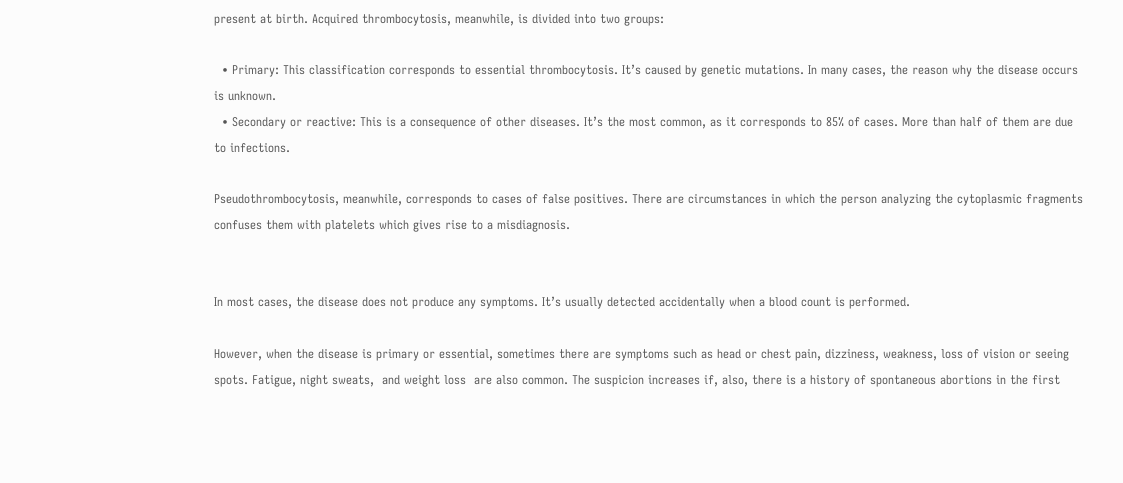present at birth. Acquired thrombocytosis, meanwhile, is divided into two groups:

  • Primary: This classification corresponds to essential thrombocytosis. It’s caused by genetic mutations. In many cases, the reason why the disease occurs is unknown.
  • Secondary or reactive: This is a consequence of other diseases. It’s the most common, as it corresponds to 85% of cases. More than half of them are due to infections.

Pseudothrombocytosis, meanwhile, corresponds to cases of false positives. There are circumstances in which the person analyzing the cytoplasmic fragments confuses them with platelets which gives rise to a misdiagnosis.


In most cases, the disease does not produce any symptoms. It’s usually detected accidentally when a blood count is performed.

However, when the disease is primary or essential, sometimes there are symptoms such as head or chest pain, dizziness, weakness, loss of vision or seeing spots. Fatigue, night sweats,  and weight loss  are also common. The suspicion increases if, also, there is a history of spontaneous abortions in the first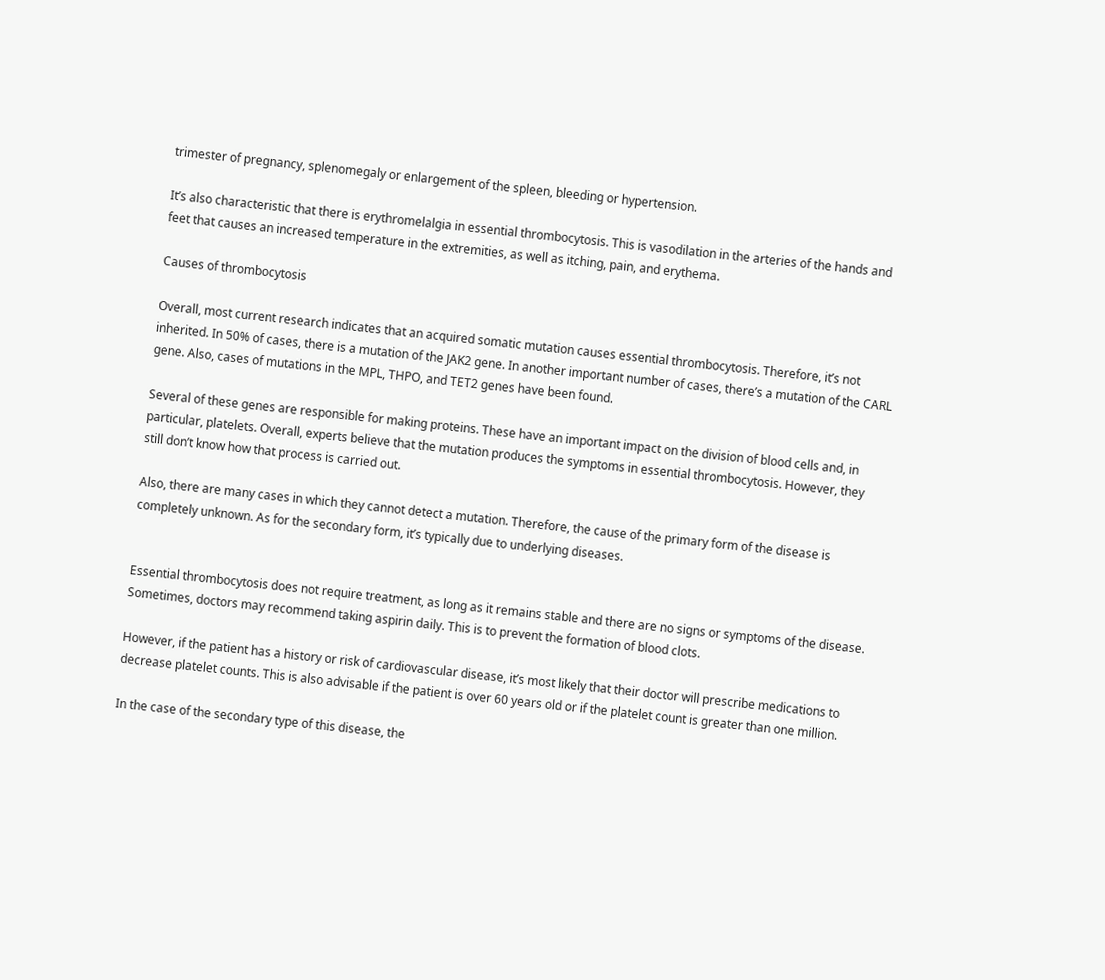trimester of pregnancy, splenomegaly or enlargement of the spleen, bleeding or hypertension.

It’s also characteristic that there is erythromelalgia in essential thrombocytosis. This is vasodilation in the arteries of the hands and feet that causes an increased temperature in the extremities, as well as itching, pain, and erythema.

Causes of thrombocytosis

Overall, most current research indicates that an acquired somatic mutation causes essential thrombocytosis. Therefore, it’s not inherited. In 50% of cases, there is a mutation of the JAK2 gene. In another important number of cases, there’s a mutation of the CARL gene. Also, cases of mutations in the MPL, THPO, and TET2 genes have been found.

Several of these genes are responsible for making proteins. These have an important impact on the division of blood cells and, in particular, platelets. Overall, experts believe that the mutation produces the symptoms in essential thrombocytosis. However, they still don’t know how that process is carried out.

Also, there are many cases in which they cannot detect a mutation. Therefore, the cause of the primary form of the disease is completely unknown. As for the secondary form, it’s typically due to underlying diseases.


Essential thrombocytosis does not require treatment, as long as it remains stable and there are no signs or symptoms of the disease. Sometimes, doctors may recommend taking aspirin daily. This is to prevent the formation of blood clots.

However, if the patient has a history or risk of cardiovascular disease, it’s most likely that their doctor will prescribe medications to decrease platelet counts. This is also advisable if the patient is over 60 years old or if the platelet count is greater than one million.

In the case of the secondary type of this disease, the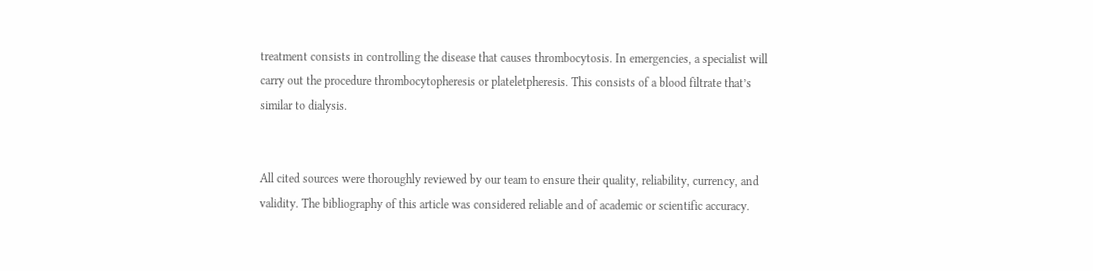treatment consists in controlling the disease that causes thrombocytosis. In emergencies, a specialist will carry out the procedure thrombocytopheresis or plateletpheresis. This consists of a blood filtrate that’s similar to dialysis.


All cited sources were thoroughly reviewed by our team to ensure their quality, reliability, currency, and validity. The bibliography of this article was considered reliable and of academic or scientific accuracy.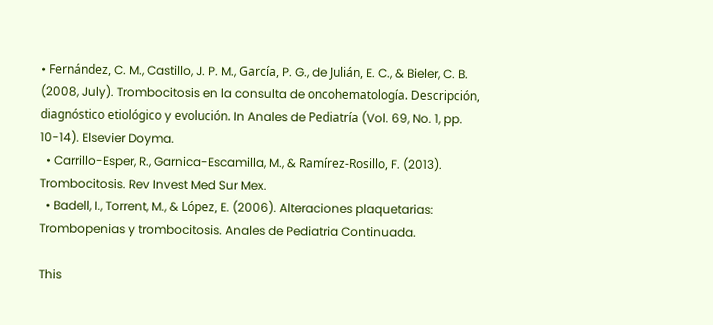• Fernández, C. M., Castillo, J. P. M., García, P. G., de Julián, E. C., & Bieler, C. B. (2008, July). Trombocitosis en la consulta de oncohematología. Descripción, diagnóstico etiológico y evolución. In Anales de Pediatría (Vol. 69, No. 1, pp. 10-14). Elsevier Doyma.
  • Carrillo-Esper, R., Garnica-Escamilla, M., & Ramírez-Rosillo, F. (2013). Trombocitosis. Rev Invest Med Sur Mex.
  • Badell, I., Torrent, M., & López, E. (2006). Alteraciones plaquetarias: Trombopenias y trombocitosis. Anales de Pediatria Continuada.

This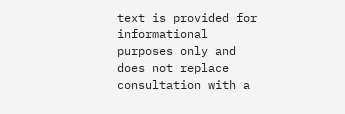text is provided for informational purposes only and does not replace consultation with a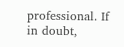professional. If in doubt,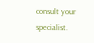consult your specialist.